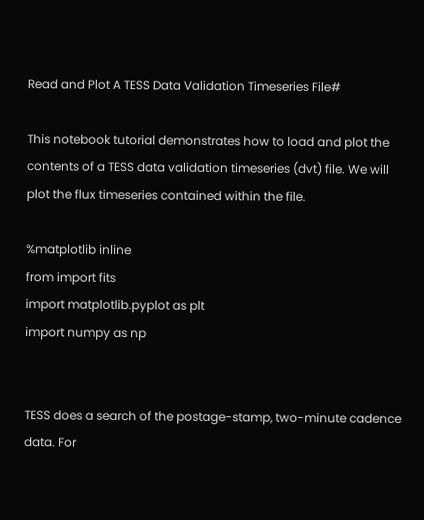Read and Plot A TESS Data Validation Timeseries File#

This notebook tutorial demonstrates how to load and plot the contents of a TESS data validation timeseries (dvt) file. We will plot the flux timeseries contained within the file.

%matplotlib inline
from import fits
import matplotlib.pyplot as plt
import numpy as np


TESS does a search of the postage-stamp, two-minute cadence data. For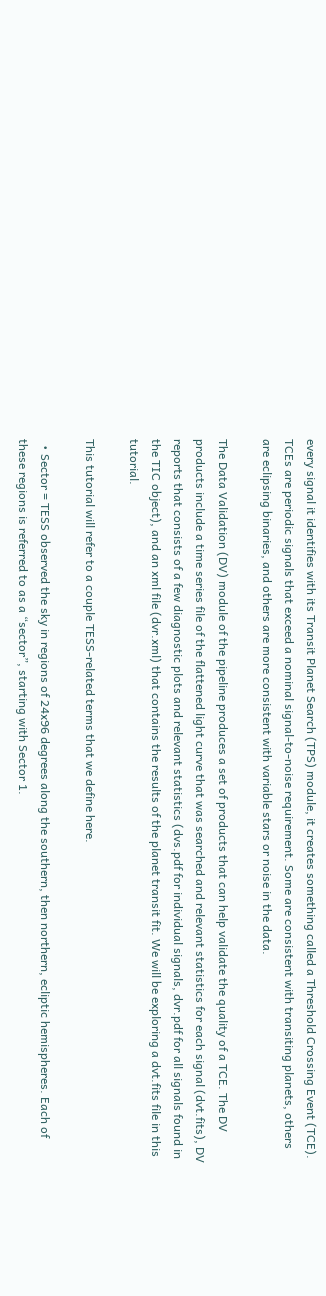every signal it identifies with its Transit Planet Search (TPS) module, it creates something called a Threshold Crossing Event (TCE). TCEs are periodic signals that exceed a nominal signal-to-noise requirement. Some are consistent with transiting planets, others are eclipsing binaries, and others are more consistent with variable stars or noise in the data.

The Data Validation (DV) module of the pipeline produces a set of products that can help validate the quality of a TCE. The DV products include a time series file of the flattened light curve that was searched and relevant statistics for each signal (dvt.fits), DV reports that consists of a few diagnostic plots and relevant statistics (dvs.pdf for individual signals, dvr.pdf for all signals found in the TIC object), and an xml file (dvr.xml) that contains the results of the planet transit fit. We will be exploring a dvt.fits file in this tutorial.

This tutorial will refer to a couple TESS-related terms that we define here.

  • Sector = TESS observed the sky in regions of 24x96 degrees along the southern, then northern, ecliptic hemispheres. Each of these regions is referred to as a “sector”, starting with Sector 1.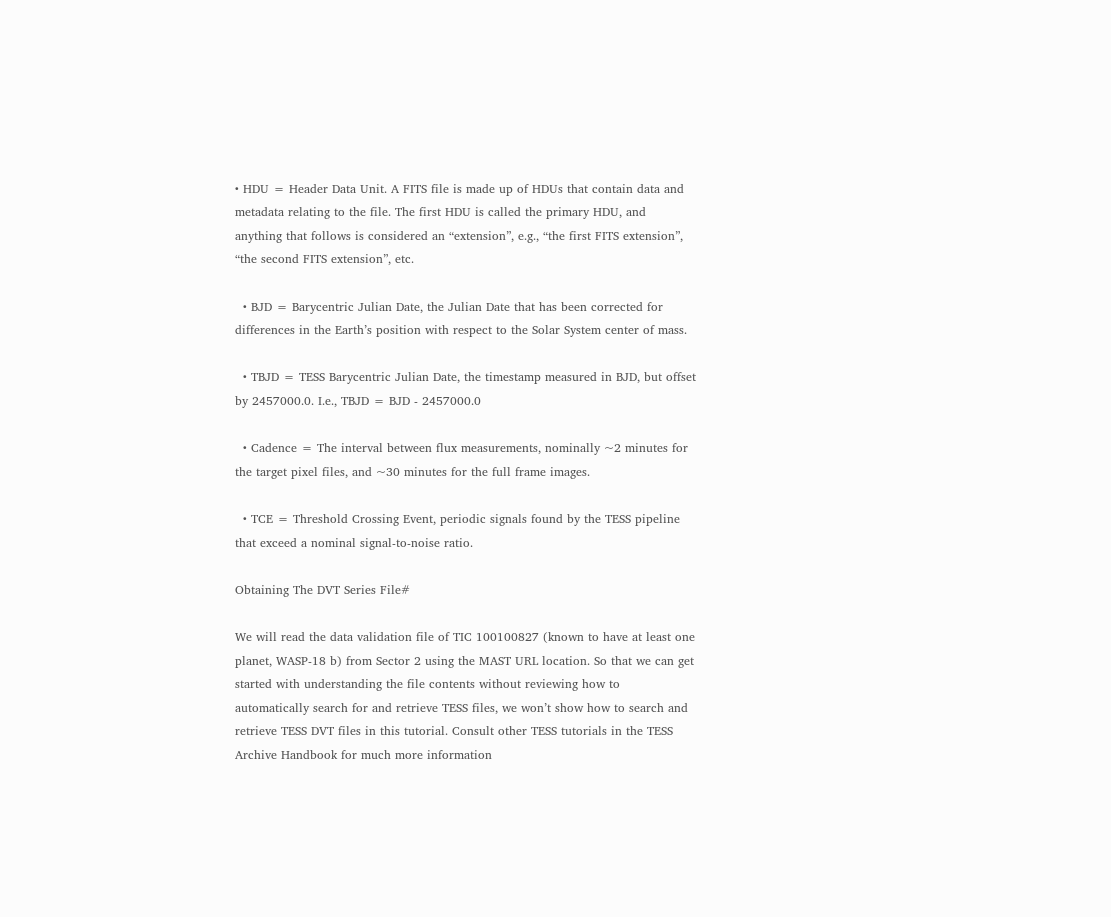• HDU = Header Data Unit. A FITS file is made up of HDUs that contain data and metadata relating to the file. The first HDU is called the primary HDU, and anything that follows is considered an “extension”, e.g., “the first FITS extension”, “the second FITS extension”, etc.

  • BJD = Barycentric Julian Date, the Julian Date that has been corrected for differences in the Earth’s position with respect to the Solar System center of mass.

  • TBJD = TESS Barycentric Julian Date, the timestamp measured in BJD, but offset by 2457000.0. I.e., TBJD = BJD - 2457000.0

  • Cadence = The interval between flux measurements, nominally ~2 minutes for the target pixel files, and ~30 minutes for the full frame images.

  • TCE = Threshold Crossing Event, periodic signals found by the TESS pipeline that exceed a nominal signal-to-noise ratio.

Obtaining The DVT Series File#

We will read the data validation file of TIC 100100827 (known to have at least one planet, WASP-18 b) from Sector 2 using the MAST URL location. So that we can get started with understanding the file contents without reviewing how to automatically search for and retrieve TESS files, we won’t show how to search and retrieve TESS DVT files in this tutorial. Consult other TESS tutorials in the TESS Archive Handbook for much more information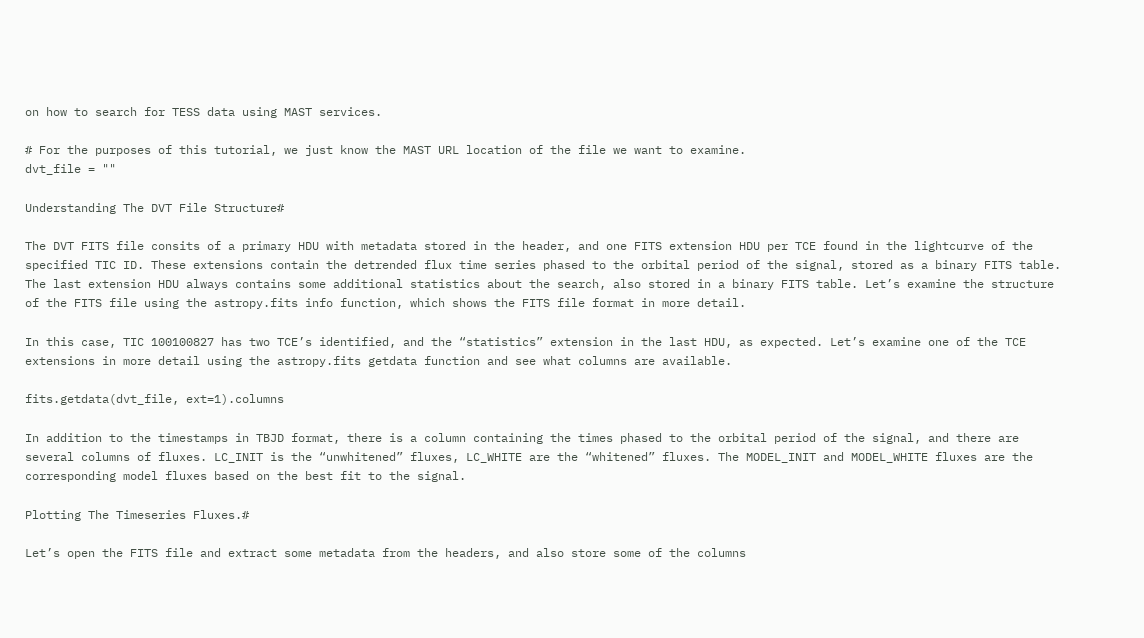on how to search for TESS data using MAST services.

# For the purposes of this tutorial, we just know the MAST URL location of the file we want to examine.
dvt_file = ""

Understanding The DVT File Structure#

The DVT FITS file consits of a primary HDU with metadata stored in the header, and one FITS extension HDU per TCE found in the lightcurve of the specified TIC ID. These extensions contain the detrended flux time series phased to the orbital period of the signal, stored as a binary FITS table. The last extension HDU always contains some additional statistics about the search, also stored in a binary FITS table. Let’s examine the structure of the FITS file using the astropy.fits info function, which shows the FITS file format in more detail.

In this case, TIC 100100827 has two TCE’s identified, and the “statistics” extension in the last HDU, as expected. Let’s examine one of the TCE extensions in more detail using the astropy.fits getdata function and see what columns are available.

fits.getdata(dvt_file, ext=1).columns

In addition to the timestamps in TBJD format, there is a column containing the times phased to the orbital period of the signal, and there are several columns of fluxes. LC_INIT is the “unwhitened” fluxes, LC_WHITE are the “whitened” fluxes. The MODEL_INIT and MODEL_WHITE fluxes are the corresponding model fluxes based on the best fit to the signal.

Plotting The Timeseries Fluxes.#

Let’s open the FITS file and extract some metadata from the headers, and also store some of the columns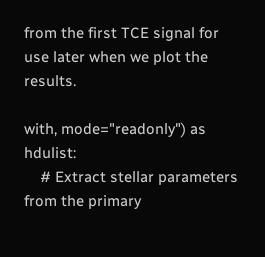from the first TCE signal for use later when we plot the results.

with, mode="readonly") as hdulist:
    # Extract stellar parameters from the primary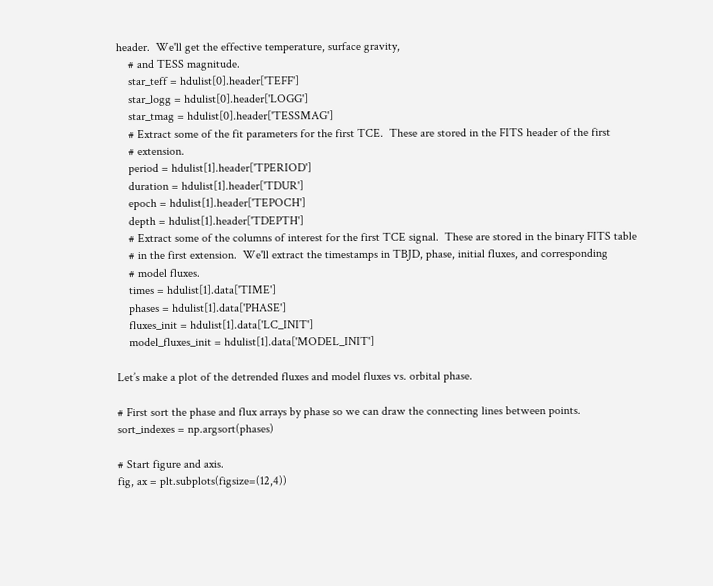header.  We'll get the effective temperature, surface gravity,
    # and TESS magnitude.
    star_teff = hdulist[0].header['TEFF']
    star_logg = hdulist[0].header['LOGG']
    star_tmag = hdulist[0].header['TESSMAG']
    # Extract some of the fit parameters for the first TCE.  These are stored in the FITS header of the first
    # extension.
    period = hdulist[1].header['TPERIOD']
    duration = hdulist[1].header['TDUR']
    epoch = hdulist[1].header['TEPOCH']
    depth = hdulist[1].header['TDEPTH']
    # Extract some of the columns of interest for the first TCE signal.  These are stored in the binary FITS table
    # in the first extension.  We'll extract the timestamps in TBJD, phase, initial fluxes, and corresponding
    # model fluxes.
    times = hdulist[1].data['TIME']
    phases = hdulist[1].data['PHASE']
    fluxes_init = hdulist[1].data['LC_INIT']
    model_fluxes_init = hdulist[1].data['MODEL_INIT']

Let’s make a plot of the detrended fluxes and model fluxes vs. orbital phase.

# First sort the phase and flux arrays by phase so we can draw the connecting lines between points.
sort_indexes = np.argsort(phases)

# Start figure and axis.
fig, ax = plt.subplots(figsize=(12,4))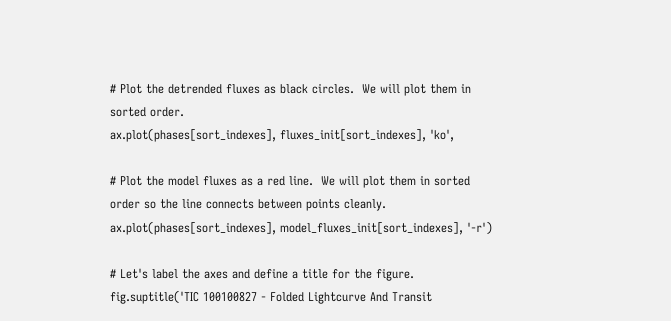# Plot the detrended fluxes as black circles.  We will plot them in sorted order.
ax.plot(phases[sort_indexes], fluxes_init[sort_indexes], 'ko',

# Plot the model fluxes as a red line.  We will plot them in sorted order so the line connects between points cleanly.
ax.plot(phases[sort_indexes], model_fluxes_init[sort_indexes], '-r')

# Let's label the axes and define a title for the figure.
fig.suptitle('TIC 100100827 - Folded Lightcurve And Transit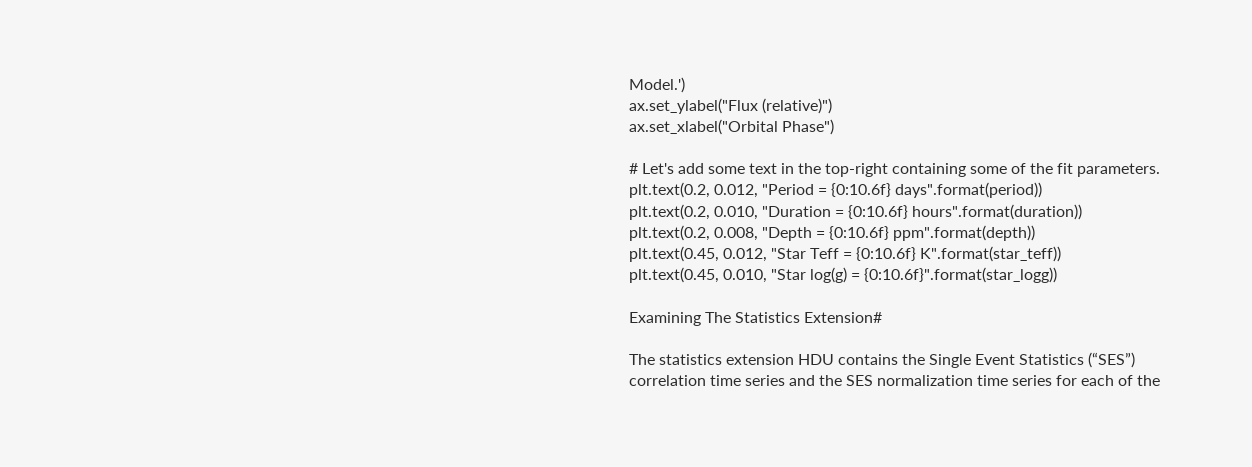Model.')
ax.set_ylabel("Flux (relative)")
ax.set_xlabel("Orbital Phase")

# Let's add some text in the top-right containing some of the fit parameters.
plt.text(0.2, 0.012, "Period = {0:10.6f} days".format(period))
plt.text(0.2, 0.010, "Duration = {0:10.6f} hours".format(duration))
plt.text(0.2, 0.008, "Depth = {0:10.6f} ppm".format(depth))
plt.text(0.45, 0.012, "Star Teff = {0:10.6f} K".format(star_teff))
plt.text(0.45, 0.010, "Star log(g) = {0:10.6f}".format(star_logg))

Examining The Statistics Extension#

The statistics extension HDU contains the Single Event Statistics (“SES”) correlation time series and the SES normalization time series for each of the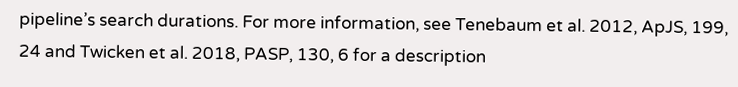pipeline’s search durations. For more information, see Tenebaum et al. 2012, ApJS, 199, 24 and Twicken et al. 2018, PASP, 130, 6 for a description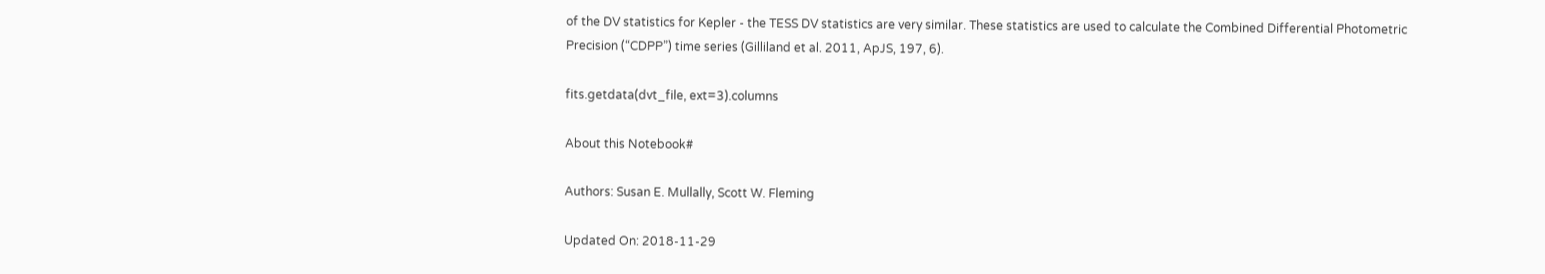of the DV statistics for Kepler - the TESS DV statistics are very similar. These statistics are used to calculate the Combined Differential Photometric Precision (“CDPP”) time series (Gilliland et al. 2011, ApJS, 197, 6).

fits.getdata(dvt_file, ext=3).columns

About this Notebook#

Authors: Susan E. Mullally, Scott W. Fleming

Updated On: 2018-11-29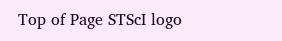Top of Page STScI logo